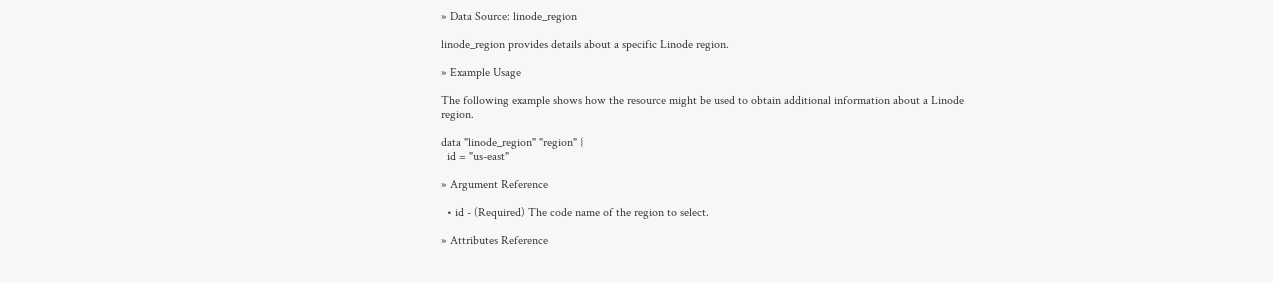» Data Source: linode_region

linode_region provides details about a specific Linode region.

» Example Usage

The following example shows how the resource might be used to obtain additional information about a Linode region.

data "linode_region" "region" {
  id = "us-east"

» Argument Reference

  • id - (Required) The code name of the region to select.

» Attributes Reference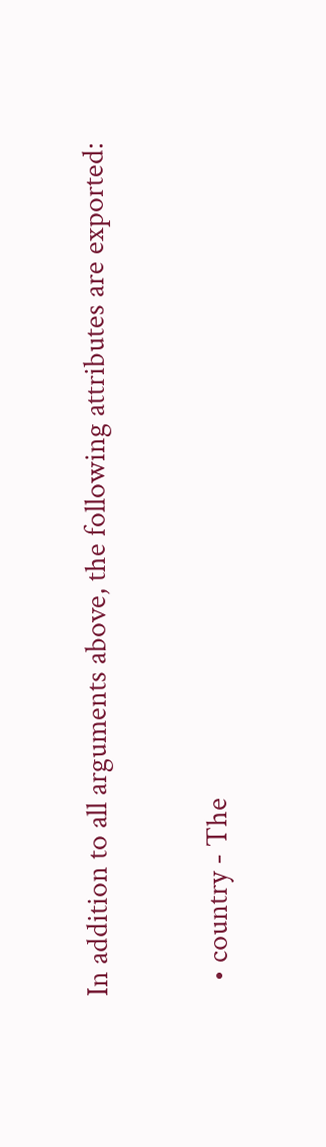In addition to all arguments above, the following attributes are exported:

  • country - The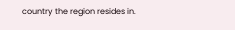country the region resides in.